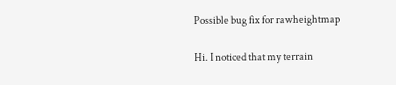Possible bug fix for rawheightmap

Hi. I noticed that my terrain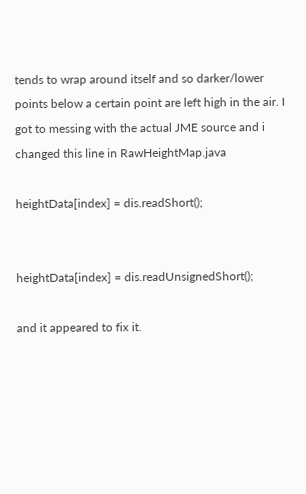tends to wrap around itself and so darker/lower points below a certain point are left high in the air. I got to messing with the actual JME source and i changed this line in RawHeightMap.java

heightData[index] = dis.readShort();


heightData[index] = dis.readUnsignedShort();

and it appeared to fix it.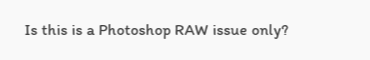Is this is a Photoshop RAW issue only?